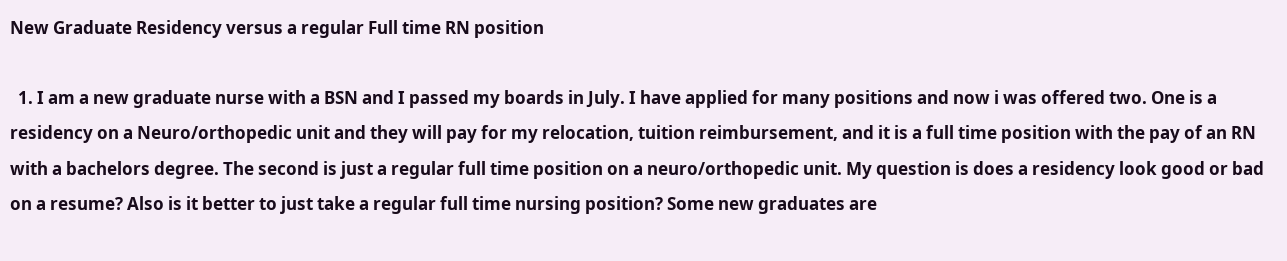New Graduate Residency versus a regular Full time RN position

  1. I am a new graduate nurse with a BSN and I passed my boards in July. I have applied for many positions and now i was offered two. One is a residency on a Neuro/orthopedic unit and they will pay for my relocation, tuition reimbursement, and it is a full time position with the pay of an RN with a bachelors degree. The second is just a regular full time position on a neuro/orthopedic unit. My question is does a residency look good or bad on a resume? Also is it better to just take a regular full time nursing position? Some new graduates are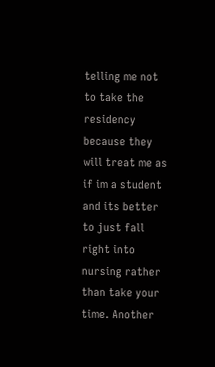telling me not to take the residency because they will treat me as if im a student and its better to just fall right into nursing rather than take your time. Another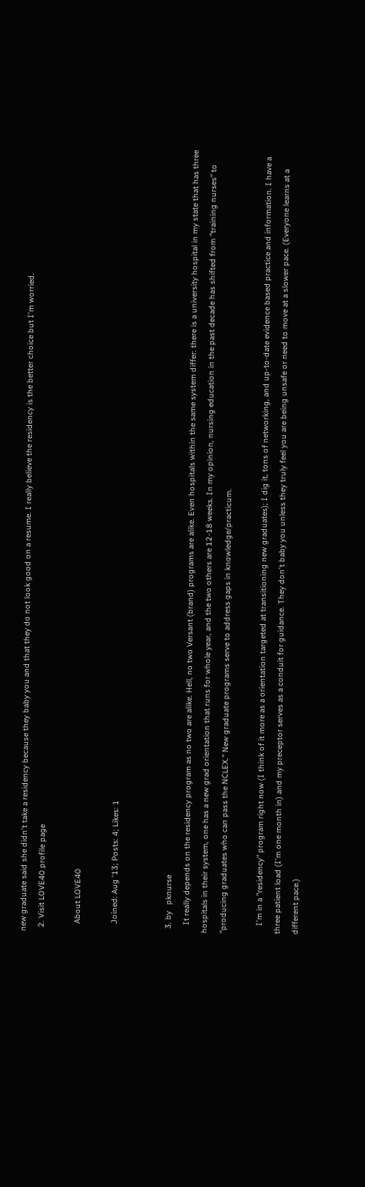new graduate said she didn't take a residency because they baby you and that they do not look good on a resume. I really believe the residency is the better choice but I'm worried.
  2. Visit LOVE40 profile page

    About LOVE40

    Joined: Aug '13; Posts: 4; Likes: 1


  3. by   pknurse
    It really depends on the residency program as no two are alike. Hell, no two Versant (brand) programs are alike. Even hospitals within the same system differ: there is a university hospital in my state that has three hospitals in their system, one has a new grad orientation that runs for whole year, and the two others are 12-18 weeks. In my opinion, nursing education in the past decade has shifted from "training nurses" to "producing graduates who can pass the NCLEX." New graduate programs serve to address gaps in knowledge/practicum.

    I'm in a "residency" program right now (I think of it more as a orientation targeted at transitioning new graduates); I dig it, tons of networking, and up-to-date evidence based practice and information. I have a three patient load (I'm one month in) and my preceptor serves as a conduit for guidance. They don't baby you unless they truly feel you are being unsafe or need to move at a slower pace. (Everyone learns at a different pace.)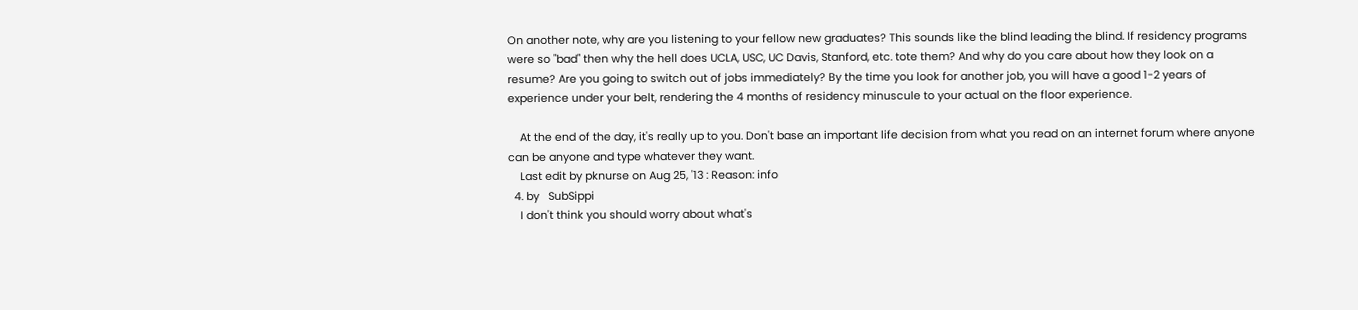On another note, why are you listening to your fellow new graduates? This sounds like the blind leading the blind. If residency programs were so "bad" then why the hell does UCLA, USC, UC Davis, Stanford, etc. tote them? And why do you care about how they look on a resume? Are you going to switch out of jobs immediately? By the time you look for another job, you will have a good 1-2 years of experience under your belt, rendering the 4 months of residency minuscule to your actual on the floor experience.

    At the end of the day, it's really up to you. Don't base an important life decision from what you read on an internet forum where anyone can be anyone and type whatever they want.
    Last edit by pknurse on Aug 25, '13 : Reason: info
  4. by   SubSippi
    I don't think you should worry about what's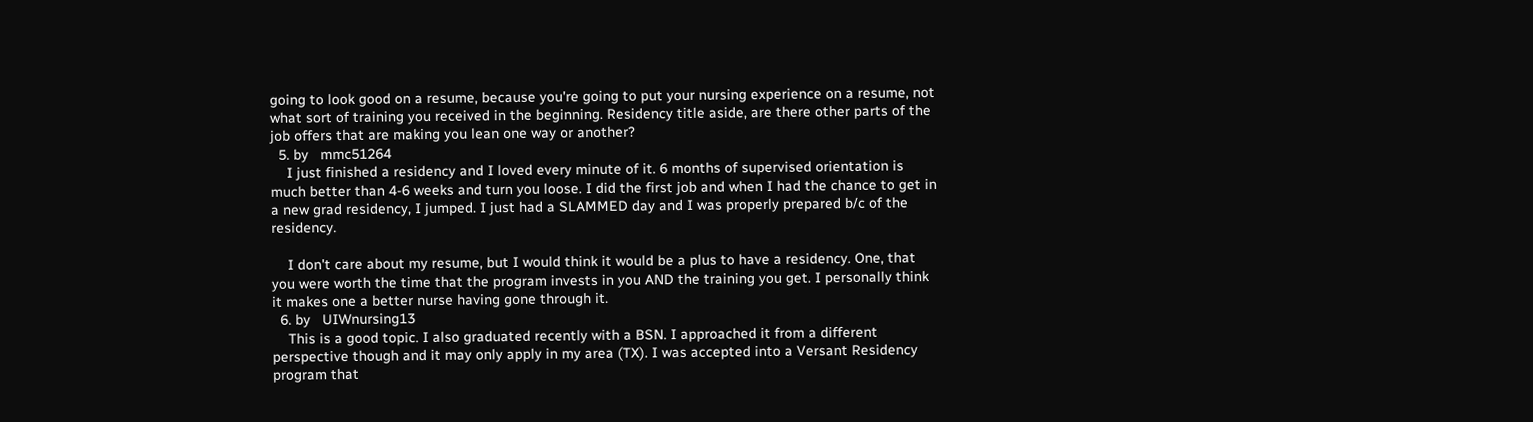going to look good on a resume, because you're going to put your nursing experience on a resume, not what sort of training you received in the beginning. Residency title aside, are there other parts of the job offers that are making you lean one way or another?
  5. by   mmc51264
    I just finished a residency and I loved every minute of it. 6 months of supervised orientation is much better than 4-6 weeks and turn you loose. I did the first job and when I had the chance to get in a new grad residency, I jumped. I just had a SLAMMED day and I was properly prepared b/c of the residency.

    I don't care about my resume, but I would think it would be a plus to have a residency. One, that you were worth the time that the program invests in you AND the training you get. I personally think it makes one a better nurse having gone through it.
  6. by   UIWnursing13
    This is a good topic. I also graduated recently with a BSN. I approached it from a different perspective though and it may only apply in my area (TX). I was accepted into a Versant Residency program that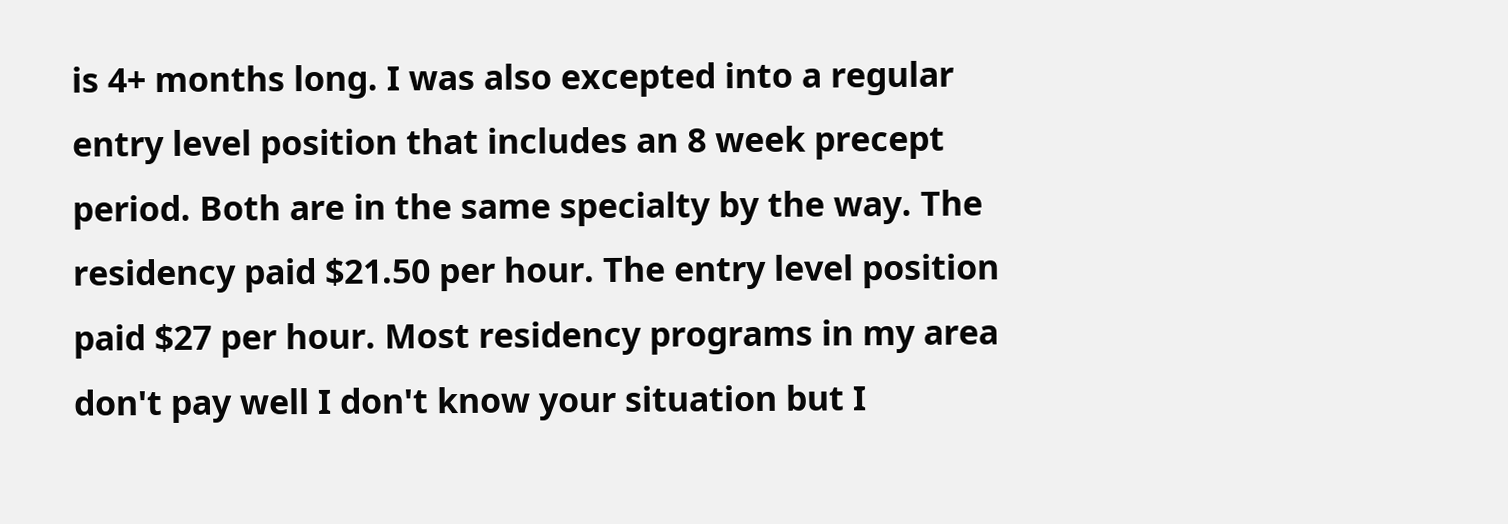is 4+ months long. I was also excepted into a regular entry level position that includes an 8 week precept period. Both are in the same specialty by the way. The residency paid $21.50 per hour. The entry level position paid $27 per hour. Most residency programs in my area don't pay well I don't know your situation but I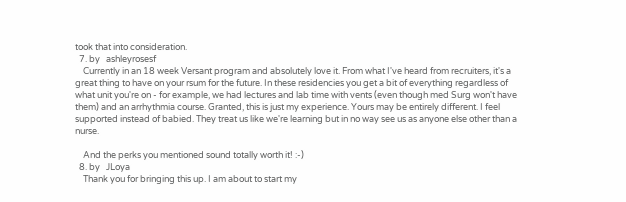took that into consideration.
  7. by   ashleyrosesf
    Currently in an 18 week Versant program and absolutely love it. From what I've heard from recruiters, it's a great thing to have on your rsum for the future. In these residencies you get a bit of everything regardless of what unit you're on - for example, we had lectures and lab time with vents (even though med Surg won't have them) and an arrhythmia course. Granted, this is just my experience. Yours may be entirely different. I feel supported instead of babied. They treat us like we're learning but in no way see us as anyone else other than a nurse.

    And the perks you mentioned sound totally worth it! :-)
  8. by   JLoya
    Thank you for bringing this up. I am about to start my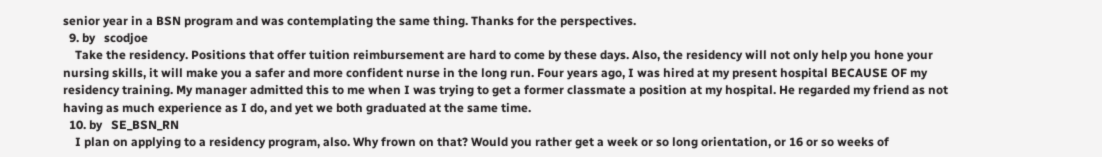senior year in a BSN program and was contemplating the same thing. Thanks for the perspectives.
  9. by   scodjoe
    Take the residency. Positions that offer tuition reimbursement are hard to come by these days. Also, the residency will not only help you hone your nursing skills, it will make you a safer and more confident nurse in the long run. Four years ago, I was hired at my present hospital BECAUSE OF my residency training. My manager admitted this to me when I was trying to get a former classmate a position at my hospital. He regarded my friend as not having as much experience as I do, and yet we both graduated at the same time.
  10. by   SE_BSN_RN
    I plan on applying to a residency program, also. Why frown on that? Would you rather get a week or so long orientation, or 16 or so weeks of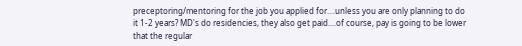preceptoring/mentoring for the job you applied for....unless you are only planning to do it 1-2 years? MD's do residencies, they also get paid....of course, pay is going to be lower that the regular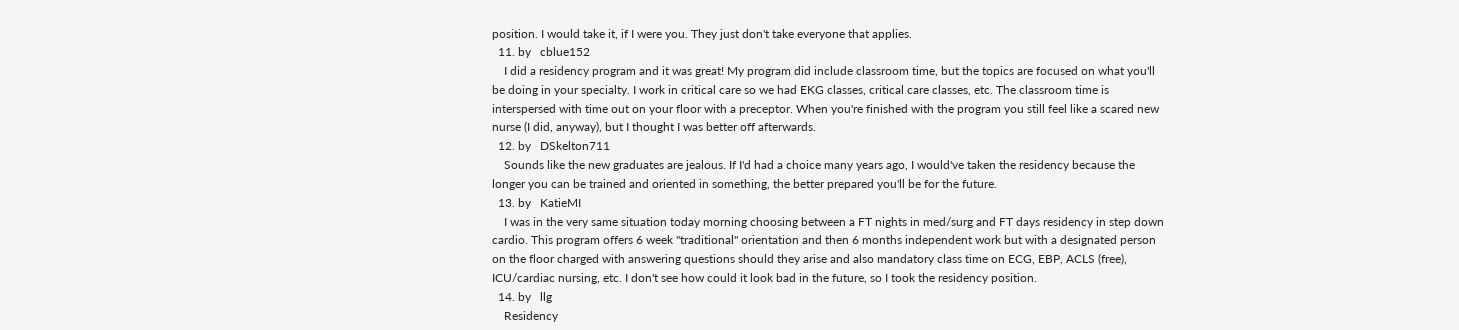position. I would take it, if I were you. They just don't take everyone that applies.
  11. by   cblue152
    I did a residency program and it was great! My program did include classroom time, but the topics are focused on what you'll be doing in your specialty. I work in critical care so we had EKG classes, critical care classes, etc. The classroom time is interspersed with time out on your floor with a preceptor. When you're finished with the program you still feel like a scared new nurse (I did, anyway), but I thought I was better off afterwards.
  12. by   DSkelton711
    Sounds like the new graduates are jealous. If I'd had a choice many years ago, I would've taken the residency because the longer you can be trained and oriented in something, the better prepared you'll be for the future.
  13. by   KatieMI
    I was in the very same situation today morning choosing between a FT nights in med/surg and FT days residency in step down cardio. This program offers 6 week "traditional" orientation and then 6 months independent work but with a designated person on the floor charged with answering questions should they arise and also mandatory class time on ECG, EBP, ACLS (free), ICU/cardiac nursing, etc. I don't see how could it look bad in the future, so I took the residency position.
  14. by   llg
    Residency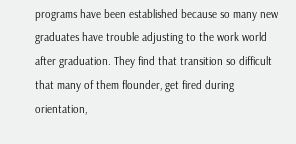programs have been established because so many new graduates have trouble adjusting to the work world after graduation. They find that transition so difficult that many of them flounder, get fired during orientation,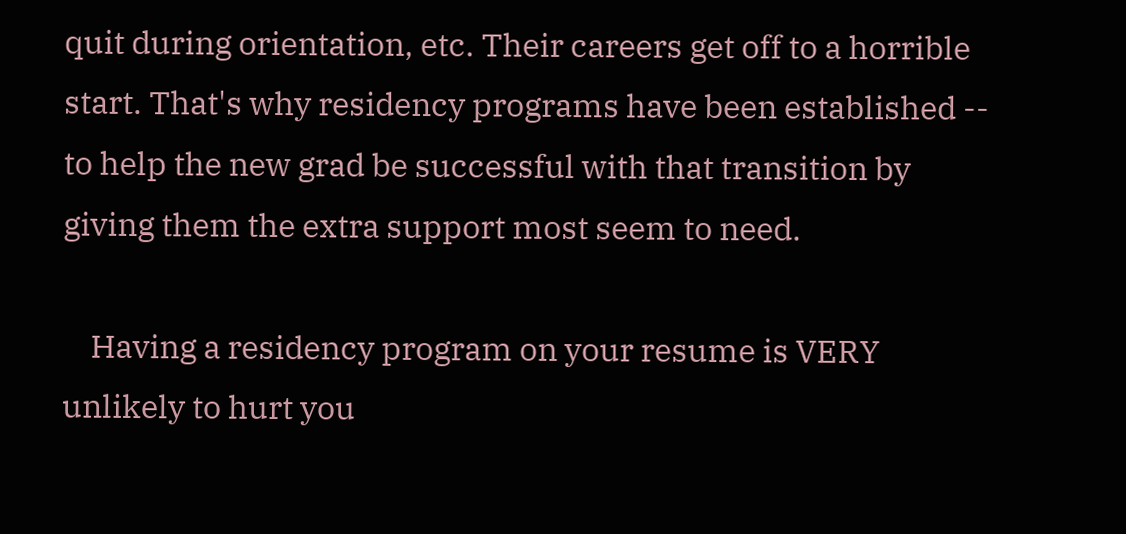quit during orientation, etc. Their careers get off to a horrible start. That's why residency programs have been established -- to help the new grad be successful with that transition by giving them the extra support most seem to need.

    Having a residency program on your resume is VERY unlikely to hurt you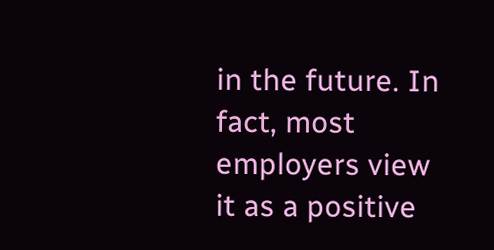in the future. In fact, most employers view it as a positive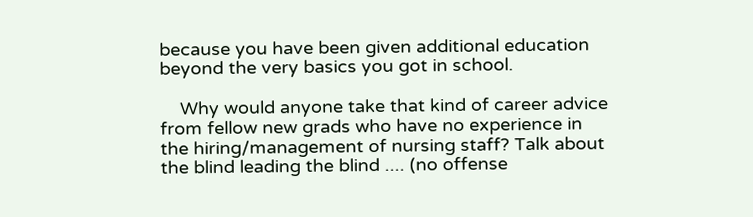because you have been given additional education beyond the very basics you got in school.

    Why would anyone take that kind of career advice from fellow new grads who have no experience in the hiring/management of nursing staff? Talk about the blind leading the blind .... (no offense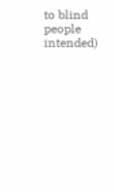to blind people intended)